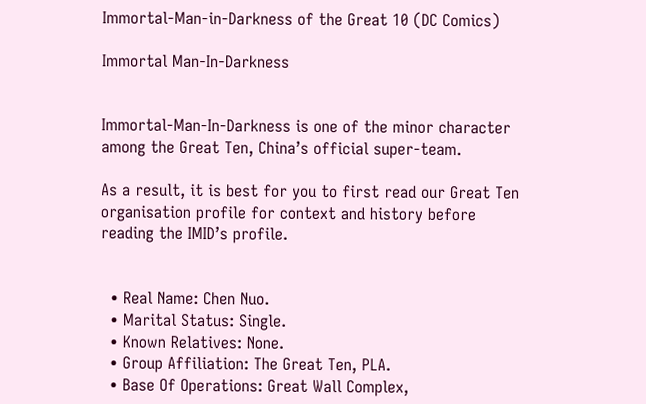Immortal-Man-in-Darkness of the Great 10 (DC Comics)

Immortal Man-In-Darkness


Immortal-Man-In-Darkness is one of the minor character among the Great Ten, China’s official super-team.

As a result, it is best for you to first read our Great Ten organisation profile for context and history before reading the IMID’s profile.


  • Real Name: Chen Nuo.
  • Marital Status: Single.
  • Known Relatives: None.
  • Group Affiliation: The Great Ten, PLA.
  • Base Of Operations: Great Wall Complex,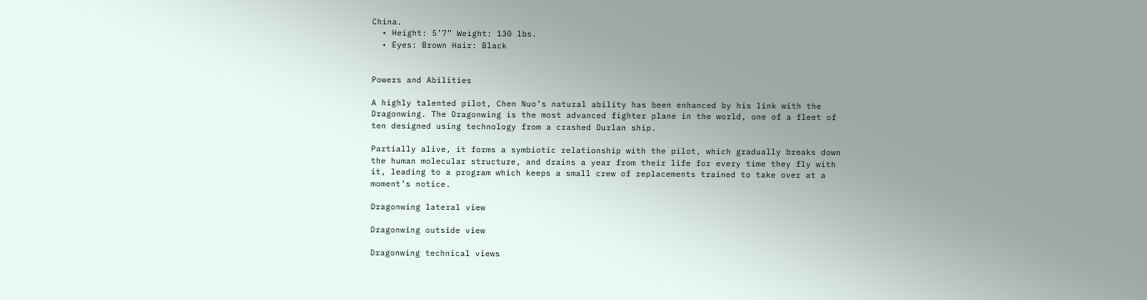China.
  • Height: 5’7” Weight: 130 lbs.
  • Eyes: Brown Hair: Black


Powers and Abilities

A highly talented pilot, Chen Nuo’s natural ability has been enhanced by his link with the Dragonwing. The Dragonwing is the most advanced fighter plane in the world, one of a fleet of ten designed using technology from a crashed Durlan ship.

Partially alive, it forms a symbiotic relationship with the pilot, which gradually breaks down the human molecular structure, and drains a year from their life for every time they fly with it, leading to a program which keeps a small crew of replacements trained to take over at a moment’s notice.

Dragonwing lateral view

Dragonwing outside view

Dragonwing technical views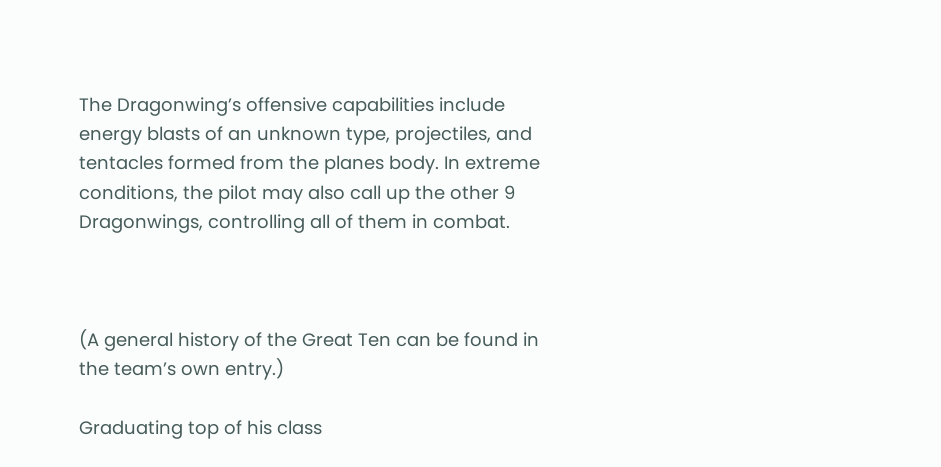The Dragonwing’s offensive capabilities include energy blasts of an unknown type, projectiles, and tentacles formed from the planes body. In extreme conditions, the pilot may also call up the other 9 Dragonwings, controlling all of them in combat.



(A general history of the Great Ten can be found in the team’s own entry.)

Graduating top of his class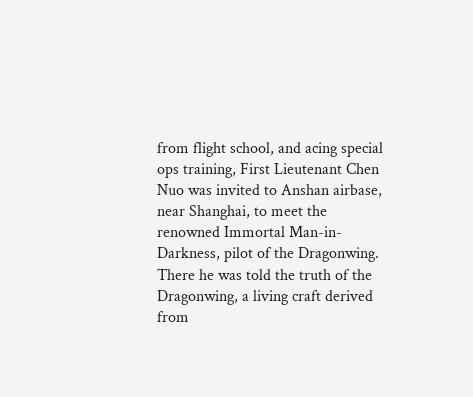from flight school, and acing special ops training, First Lieutenant Chen Nuo was invited to Anshan airbase, near Shanghai, to meet the renowned Immortal Man-in-Darkness, pilot of the Dragonwing. There he was told the truth of the Dragonwing, a living craft derived from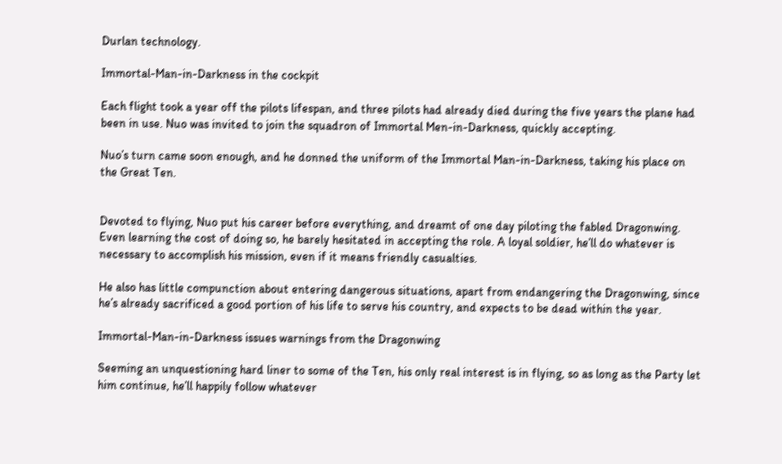Durlan technology.

Immortal-Man-in-Darkness in the cockpit

Each flight took a year off the pilots lifespan, and three pilots had already died during the five years the plane had been in use. Nuo was invited to join the squadron of Immortal Men-in-Darkness, quickly accepting.

Nuo’s turn came soon enough, and he donned the uniform of the Immortal Man-in-Darkness, taking his place on the Great Ten.


Devoted to flying, Nuo put his career before everything, and dreamt of one day piloting the fabled Dragonwing. Even learning the cost of doing so, he barely hesitated in accepting the role. A loyal soldier, he’ll do whatever is necessary to accomplish his mission, even if it means friendly casualties.

He also has little compunction about entering dangerous situations, apart from endangering the Dragonwing, since he’s already sacrificed a good portion of his life to serve his country, and expects to be dead within the year.

Immortal-Man-in-Darkness issues warnings from the Dragonwing

Seeming an unquestioning hard liner to some of the Ten, his only real interest is in flying, so as long as the Party let him continue, he’ll happily follow whatever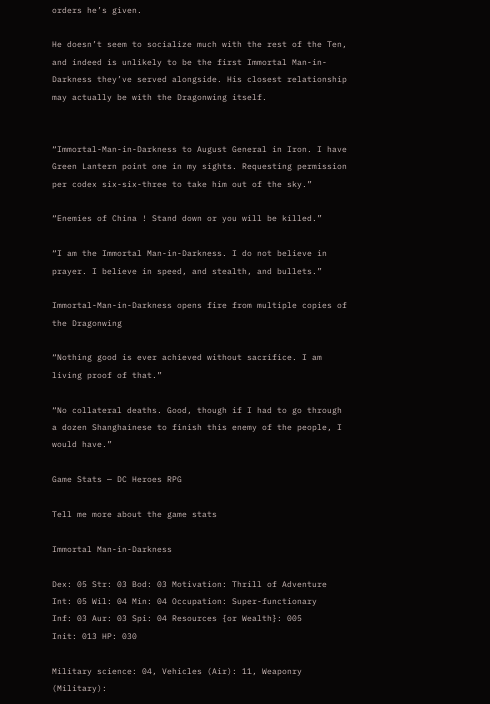orders he’s given.

He doesn’t seem to socialize much with the rest of the Ten, and indeed is unlikely to be the first Immortal Man-in-Darkness they’ve served alongside. His closest relationship may actually be with the Dragonwing itself.


“Immortal-Man-in-Darkness to August General in Iron. I have Green Lantern point one in my sights. Requesting permission per codex six-six-three to take him out of the sky.”

“Enemies of China ! Stand down or you will be killed.”

“I am the Immortal Man-in-Darkness. I do not believe in prayer. I believe in speed, and stealth, and bullets.”

Immortal-Man-in-Darkness opens fire from multiple copies of the Dragonwing

“Nothing good is ever achieved without sacrifice. I am living proof of that.”

“No collateral deaths. Good, though if I had to go through a dozen Shanghainese to finish this enemy of the people, I would have.”

Game Stats — DC Heroes RPG

Tell me more about the game stats

Immortal Man-in-Darkness

Dex: 05 Str: 03 Bod: 03 Motivation: Thrill of Adventure
Int: 05 Wil: 04 Min: 04 Occupation: Super-functionary
Inf: 03 Aur: 03 Spi: 04 Resources {or Wealth}: 005
Init: 013 HP: 030

Military science: 04, Vehicles (Air): 11, Weaponry (Military):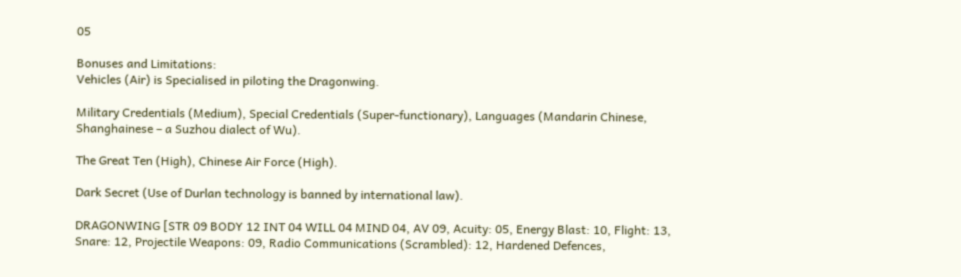05

Bonuses and Limitations:
Vehicles (Air) is Specialised in piloting the Dragonwing.

Military Credentials (Medium), Special Credentials (Super-functionary), Languages (Mandarin Chinese, Shanghainese – a Suzhou dialect of Wu).

The Great Ten (High), Chinese Air Force (High).

Dark Secret (Use of Durlan technology is banned by international law).

DRAGONWING [STR 09 BODY 12 INT 04 WILL 04 MIND 04, AV 09, Acuity: 05, Energy Blast: 10, Flight: 13, Snare: 12, Projectile Weapons: 09, Radio Communications (Scrambled): 12, Hardened Defences,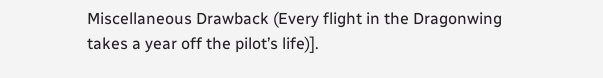Miscellaneous Drawback (Every flight in the Dragonwing takes a year off the pilot’s life)].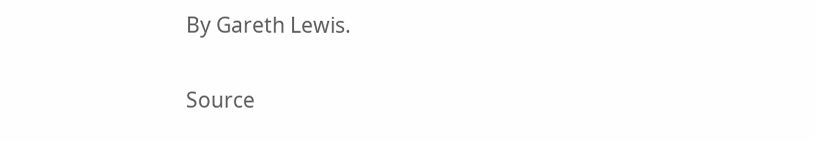By Gareth Lewis.

Source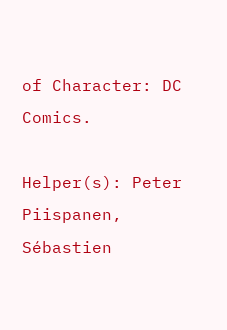of Character: DC Comics.

Helper(s): Peter Piispanen, Sébastien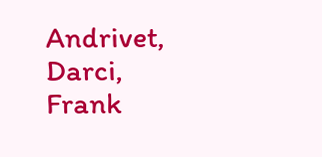Andrivet, Darci, Frank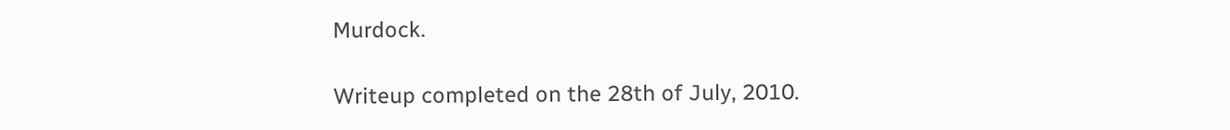Murdock.

Writeup completed on the 28th of July, 2010.